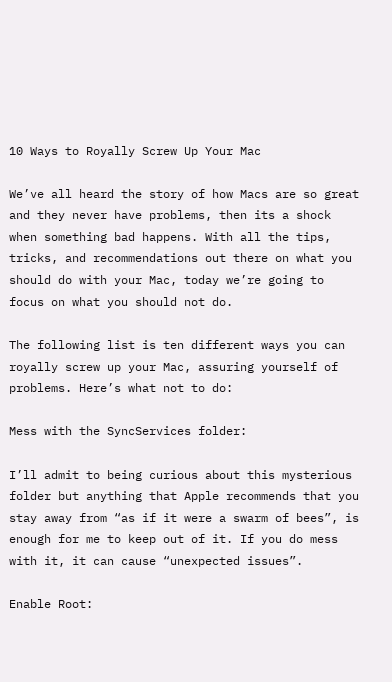10 Ways to Royally Screw Up Your Mac

We’ve all heard the story of how Macs are so great and they never have problems, then its a shock when something bad happens. With all the tips, tricks, and recommendations out there on what you should do with your Mac, today we’re going to focus on what you should not do.

The following list is ten different ways you can royally screw up your Mac, assuring yourself of problems. Here’s what not to do:

Mess with the SyncServices folder:

I’ll admit to being curious about this mysterious folder but anything that Apple recommends that you stay away from “as if it were a swarm of bees”, is enough for me to keep out of it. If you do mess with it, it can cause “unexpected issues”.

Enable Root: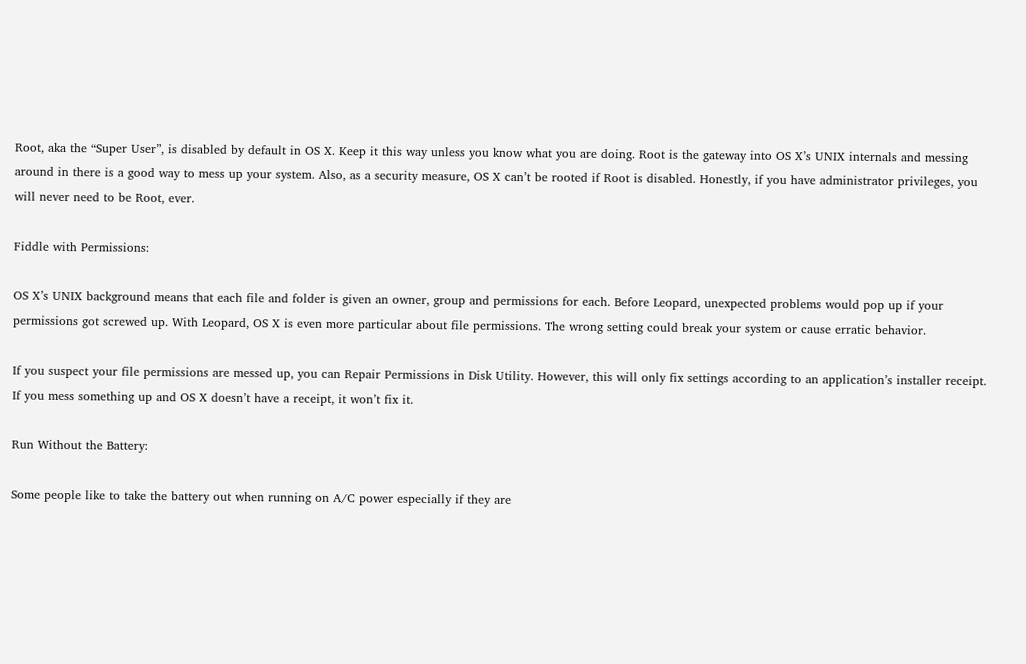Root, aka the “Super User”, is disabled by default in OS X. Keep it this way unless you know what you are doing. Root is the gateway into OS X’s UNIX internals and messing around in there is a good way to mess up your system. Also, as a security measure, OS X can’t be rooted if Root is disabled. Honestly, if you have administrator privileges, you will never need to be Root, ever.

Fiddle with Permissions:

OS X’s UNIX background means that each file and folder is given an owner, group and permissions for each. Before Leopard, unexpected problems would pop up if your permissions got screwed up. With Leopard, OS X is even more particular about file permissions. The wrong setting could break your system or cause erratic behavior.

If you suspect your file permissions are messed up, you can Repair Permissions in Disk Utility. However, this will only fix settings according to an application’s installer receipt. If you mess something up and OS X doesn’t have a receipt, it won’t fix it.

Run Without the Battery:

Some people like to take the battery out when running on A/C power especially if they are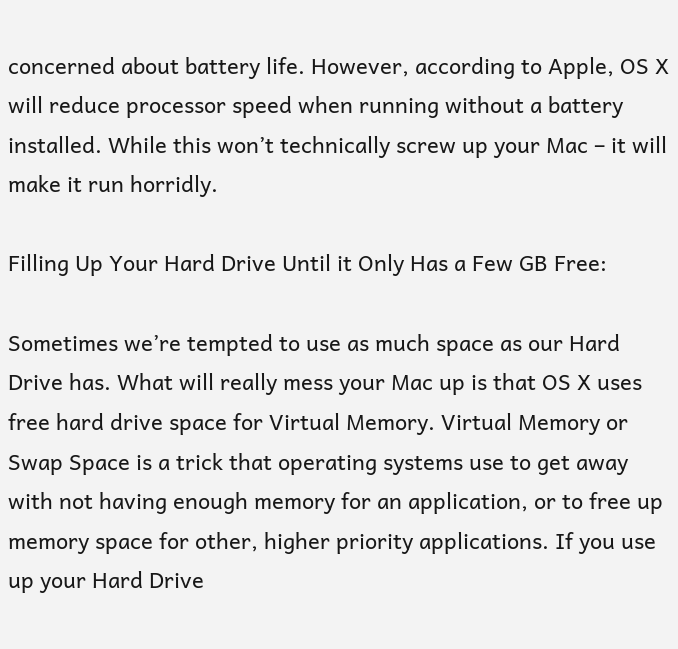concerned about battery life. However, according to Apple, OS X will reduce processor speed when running without a battery installed. While this won’t technically screw up your Mac – it will make it run horridly.

Filling Up Your Hard Drive Until it Only Has a Few GB Free:

Sometimes we’re tempted to use as much space as our Hard Drive has. What will really mess your Mac up is that OS X uses free hard drive space for Virtual Memory. Virtual Memory or Swap Space is a trick that operating systems use to get away with not having enough memory for an application, or to free up memory space for other, higher priority applications. If you use up your Hard Drive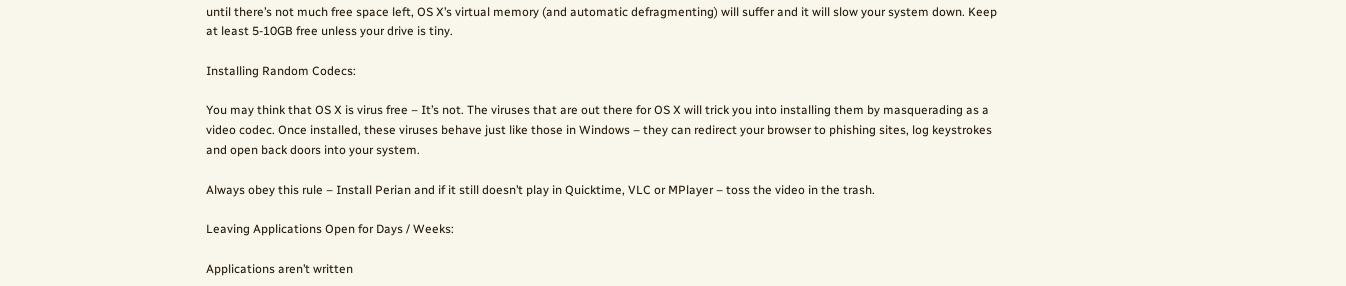until there’s not much free space left, OS X’s virtual memory (and automatic defragmenting) will suffer and it will slow your system down. Keep at least 5-10GB free unless your drive is tiny.

Installing Random Codecs:

You may think that OS X is virus free – It’s not. The viruses that are out there for OS X will trick you into installing them by masquerading as a video codec. Once installed, these viruses behave just like those in Windows – they can redirect your browser to phishing sites, log keystrokes and open back doors into your system.

Always obey this rule – Install Perian and if it still doesn’t play in Quicktime, VLC or MPlayer – toss the video in the trash.

Leaving Applications Open for Days / Weeks:

Applications aren’t written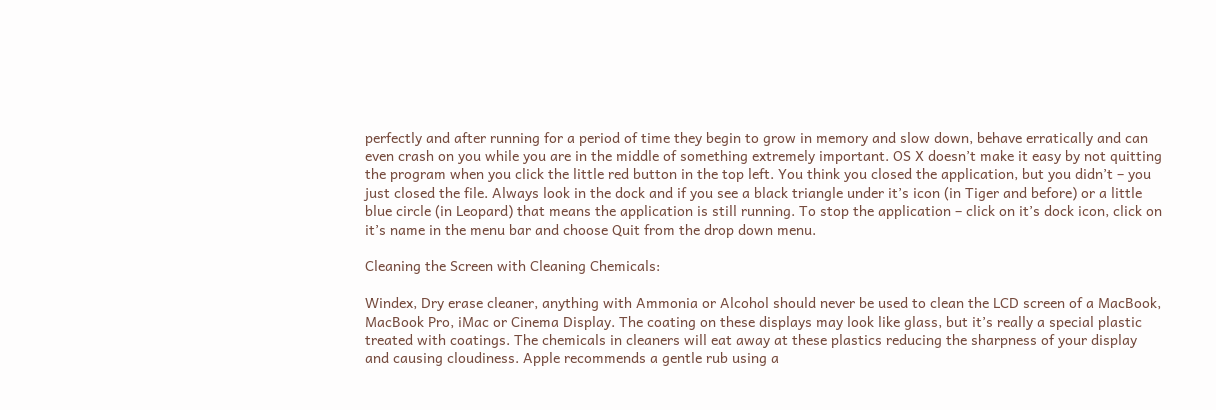perfectly and after running for a period of time they begin to grow in memory and slow down, behave erratically and can even crash on you while you are in the middle of something extremely important. OS X doesn’t make it easy by not quitting the program when you click the little red button in the top left. You think you closed the application, but you didn’t – you just closed the file. Always look in the dock and if you see a black triangle under it’s icon (in Tiger and before) or a little blue circle (in Leopard) that means the application is still running. To stop the application – click on it’s dock icon, click on it’s name in the menu bar and choose Quit from the drop down menu.

Cleaning the Screen with Cleaning Chemicals:

Windex, Dry erase cleaner, anything with Ammonia or Alcohol should never be used to clean the LCD screen of a MacBook, MacBook Pro, iMac or Cinema Display. The coating on these displays may look like glass, but it’s really a special plastic treated with coatings. The chemicals in cleaners will eat away at these plastics reducing the sharpness of your display and causing cloudiness. Apple recommends a gentle rub using a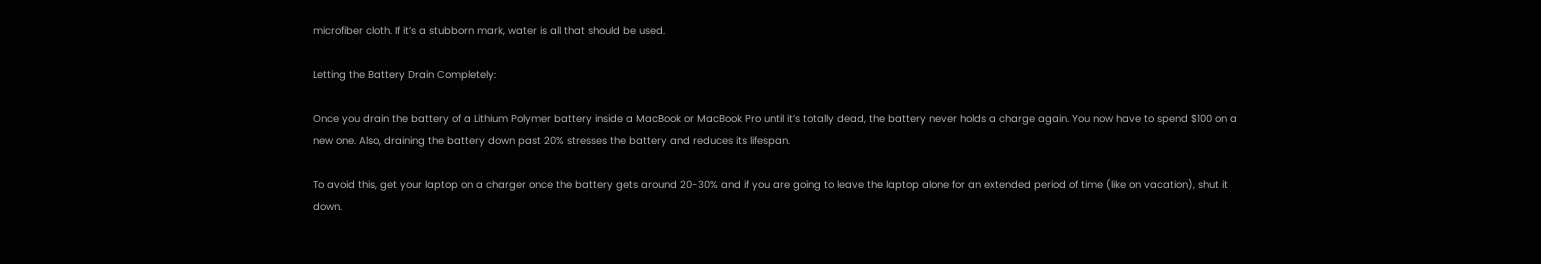microfiber cloth. If it’s a stubborn mark, water is all that should be used.

Letting the Battery Drain Completely:

Once you drain the battery of a Lithium Polymer battery inside a MacBook or MacBook Pro until it’s totally dead, the battery never holds a charge again. You now have to spend $100 on a new one. Also, draining the battery down past 20% stresses the battery and reduces its lifespan.

To avoid this, get your laptop on a charger once the battery gets around 20-30% and if you are going to leave the laptop alone for an extended period of time (like on vacation), shut it down.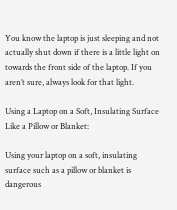You know the laptop is just sleeping and not actually shut down if there is a little light on towards the front side of the laptop. If you aren’t sure, always look for that light.

Using a Laptop on a Soft, Insulating Surface Like a Pillow or Blanket:

Using your laptop on a soft, insulating surface such as a pillow or blanket is dangerous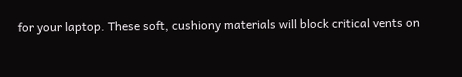for your laptop. These soft, cushiony materials will block critical vents on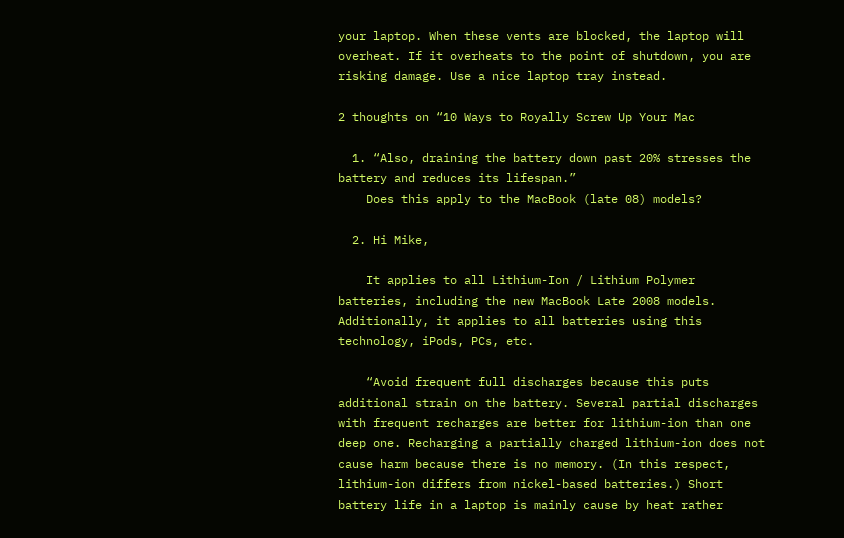your laptop. When these vents are blocked, the laptop will overheat. If it overheats to the point of shutdown, you are risking damage. Use a nice laptop tray instead.

2 thoughts on “10 Ways to Royally Screw Up Your Mac

  1. “Also, draining the battery down past 20% stresses the battery and reduces its lifespan.”
    Does this apply to the MacBook (late 08) models?

  2. Hi Mike,

    It applies to all Lithium-Ion / Lithium Polymer batteries, including the new MacBook Late 2008 models. Additionally, it applies to all batteries using this technology, iPods, PCs, etc.

    “Avoid frequent full discharges because this puts additional strain on the battery. Several partial discharges with frequent recharges are better for lithium-ion than one deep one. Recharging a partially charged lithium-ion does not cause harm because there is no memory. (In this respect, lithium-ion differs from nickel-based batteries.) Short battery life in a laptop is mainly cause by heat rather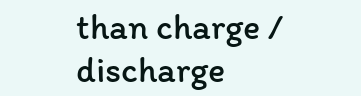than charge / discharge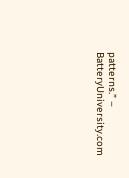patterns.” – BatteryUniversity.com